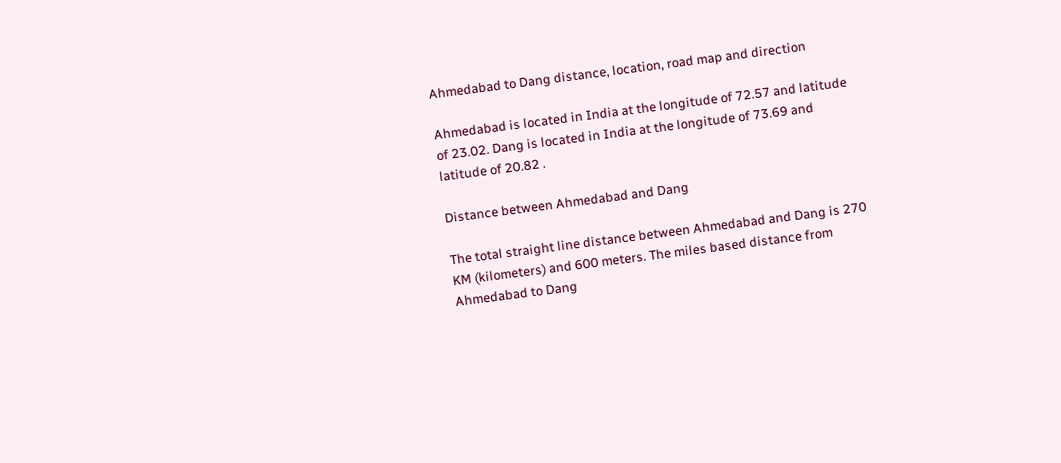Ahmedabad to Dang distance, location, road map and direction

Ahmedabad is located in India at the longitude of 72.57 and latitude of 23.02. Dang is located in India at the longitude of 73.69 and latitude of 20.82 .

Distance between Ahmedabad and Dang

The total straight line distance between Ahmedabad and Dang is 270 KM (kilometers) and 600 meters. The miles based distance from Ahmedabad to Dang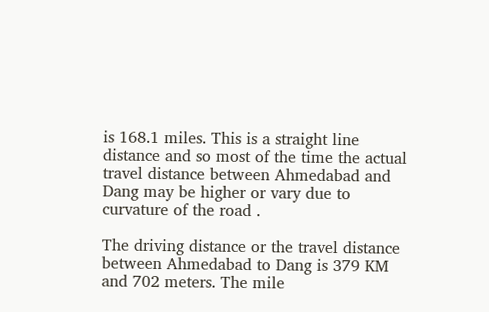is 168.1 miles. This is a straight line distance and so most of the time the actual travel distance between Ahmedabad and Dang may be higher or vary due to curvature of the road .

The driving distance or the travel distance between Ahmedabad to Dang is 379 KM and 702 meters. The mile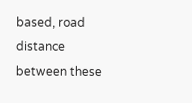based, road distance between these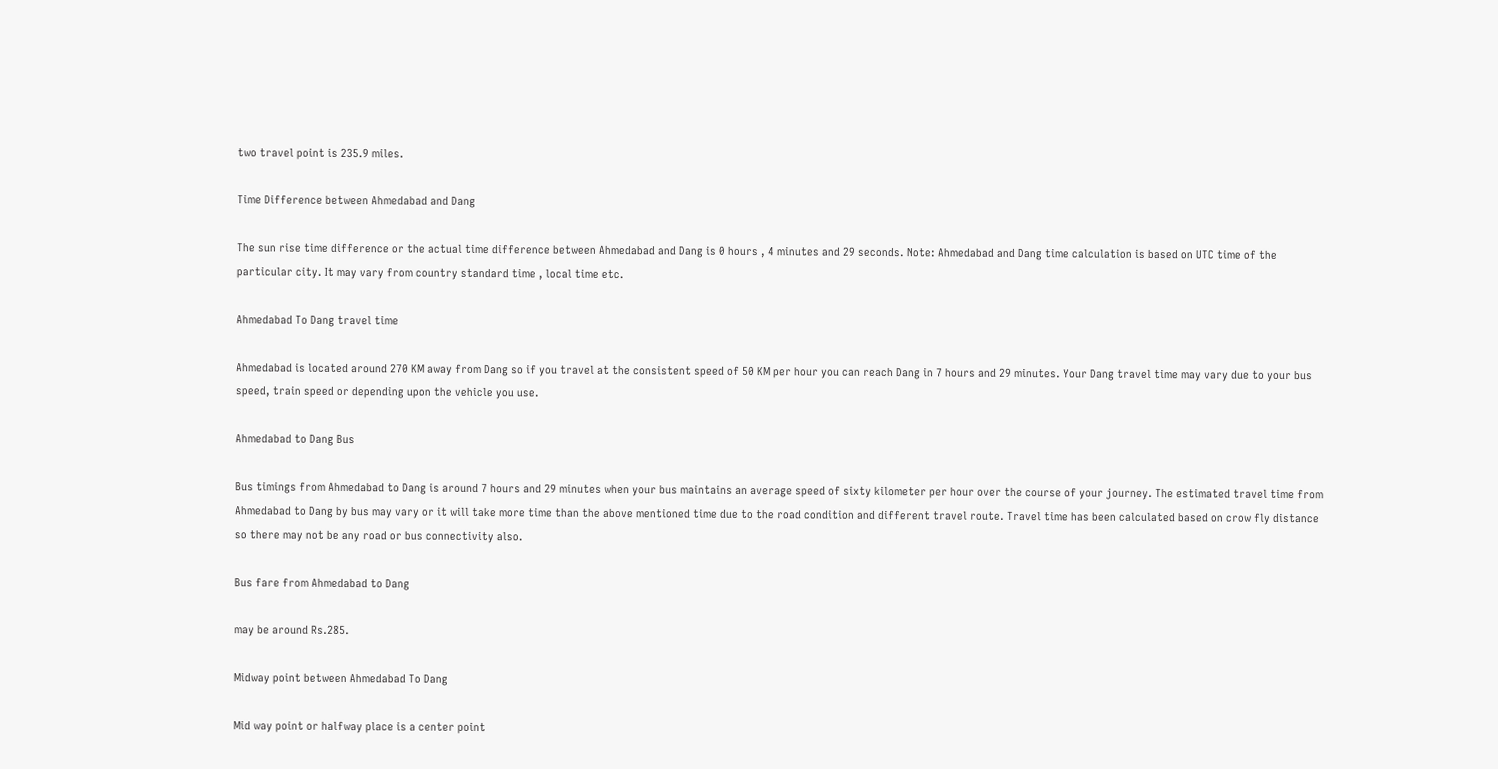two travel point is 235.9 miles.

Time Difference between Ahmedabad and Dang

The sun rise time difference or the actual time difference between Ahmedabad and Dang is 0 hours , 4 minutes and 29 seconds. Note: Ahmedabad and Dang time calculation is based on UTC time of the particular city. It may vary from country standard time , local time etc.

Ahmedabad To Dang travel time

Ahmedabad is located around 270 KM away from Dang so if you travel at the consistent speed of 50 KM per hour you can reach Dang in 7 hours and 29 minutes. Your Dang travel time may vary due to your bus speed, train speed or depending upon the vehicle you use.

Ahmedabad to Dang Bus

Bus timings from Ahmedabad to Dang is around 7 hours and 29 minutes when your bus maintains an average speed of sixty kilometer per hour over the course of your journey. The estimated travel time from Ahmedabad to Dang by bus may vary or it will take more time than the above mentioned time due to the road condition and different travel route. Travel time has been calculated based on crow fly distance so there may not be any road or bus connectivity also.

Bus fare from Ahmedabad to Dang

may be around Rs.285.

Midway point between Ahmedabad To Dang

Mid way point or halfway place is a center point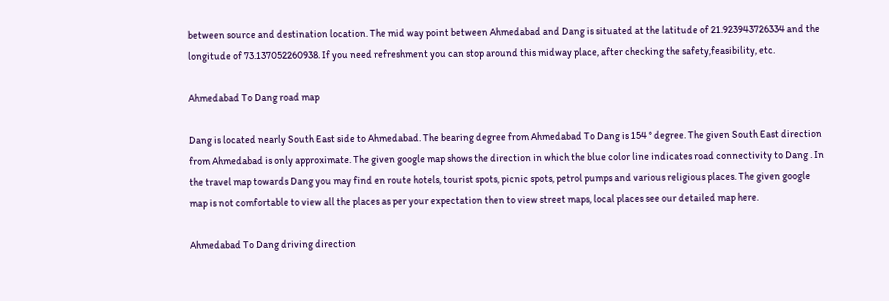between source and destination location. The mid way point between Ahmedabad and Dang is situated at the latitude of 21.923943726334 and the longitude of 73.137052260938. If you need refreshment you can stop around this midway place, after checking the safety,feasibility, etc.

Ahmedabad To Dang road map

Dang is located nearly South East side to Ahmedabad. The bearing degree from Ahmedabad To Dang is 154 ° degree. The given South East direction from Ahmedabad is only approximate. The given google map shows the direction in which the blue color line indicates road connectivity to Dang . In the travel map towards Dang you may find en route hotels, tourist spots, picnic spots, petrol pumps and various religious places. The given google map is not comfortable to view all the places as per your expectation then to view street maps, local places see our detailed map here.

Ahmedabad To Dang driving direction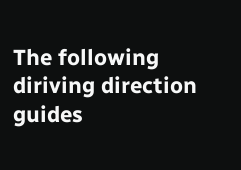The following diriving direction guides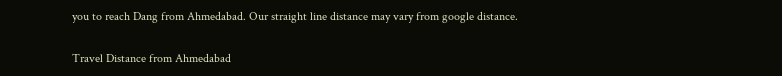you to reach Dang from Ahmedabad. Our straight line distance may vary from google distance.

Travel Distance from Ahmedabad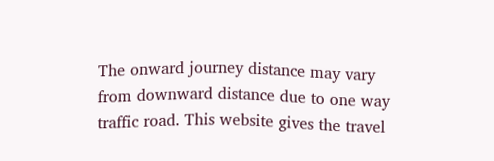The onward journey distance may vary from downward distance due to one way traffic road. This website gives the travel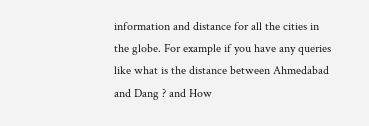information and distance for all the cities in the globe. For example if you have any queries like what is the distance between Ahmedabad and Dang ? and How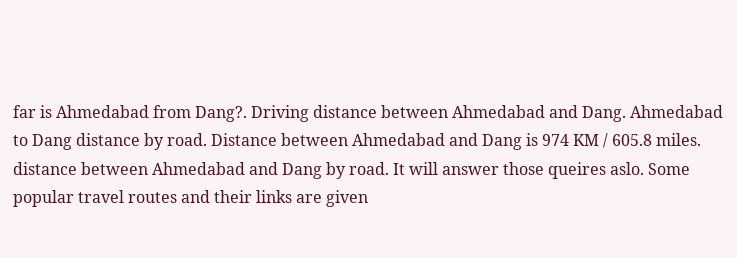far is Ahmedabad from Dang?. Driving distance between Ahmedabad and Dang. Ahmedabad to Dang distance by road. Distance between Ahmedabad and Dang is 974 KM / 605.8 miles. distance between Ahmedabad and Dang by road. It will answer those queires aslo. Some popular travel routes and their links are given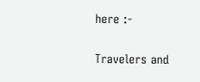here :-

Travelers and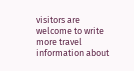visitors are welcome to write more travel information about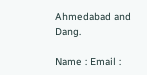Ahmedabad and Dang.

Name : Email :